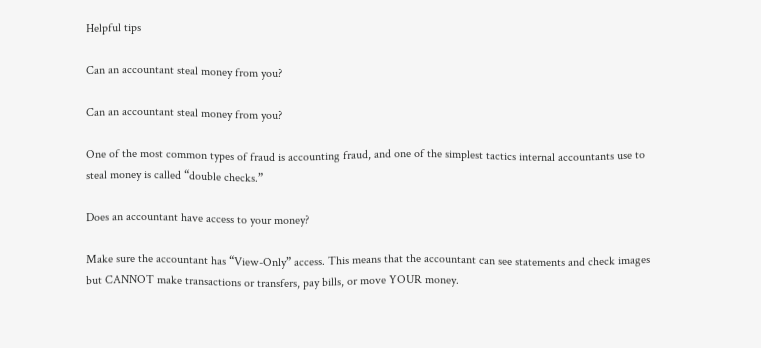Helpful tips

Can an accountant steal money from you?

Can an accountant steal money from you?

One of the most common types of fraud is accounting fraud, and one of the simplest tactics internal accountants use to steal money is called “double checks.”

Does an accountant have access to your money?

Make sure the accountant has “View-Only” access. This means that the accountant can see statements and check images but CANNOT make transactions or transfers, pay bills, or move YOUR money.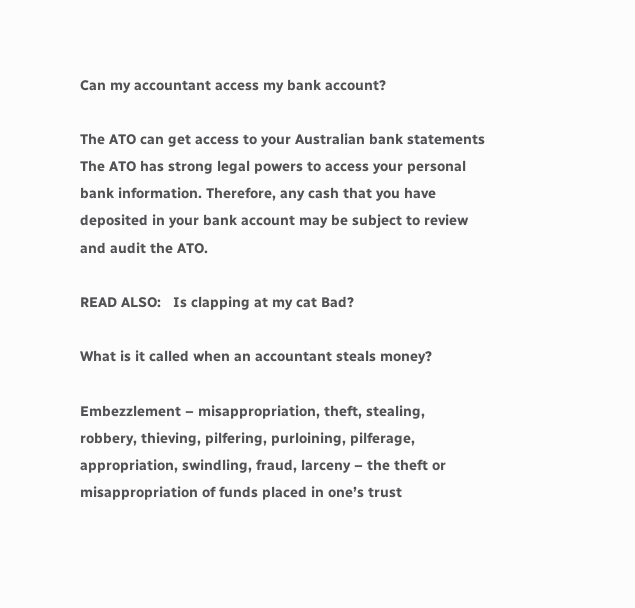Can my accountant access my bank account?

The ATO can get access to your Australian bank statements The ATO has strong legal powers to access your personal bank information. Therefore, any cash that you have deposited in your bank account may be subject to review and audit the ATO.

READ ALSO:   Is clapping at my cat Bad?

What is it called when an accountant steals money?

Embezzlement – misappropriation, theft, stealing, robbery, thieving, pilfering, purloining, pilferage, appropriation, swindling, fraud, larceny – the theft or misappropriation of funds placed in one’s trust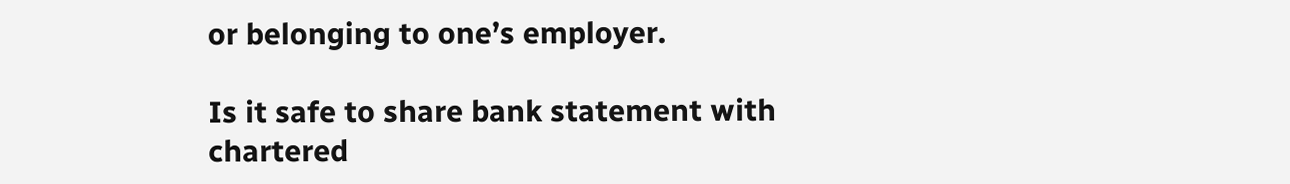or belonging to one’s employer.

Is it safe to share bank statement with chartered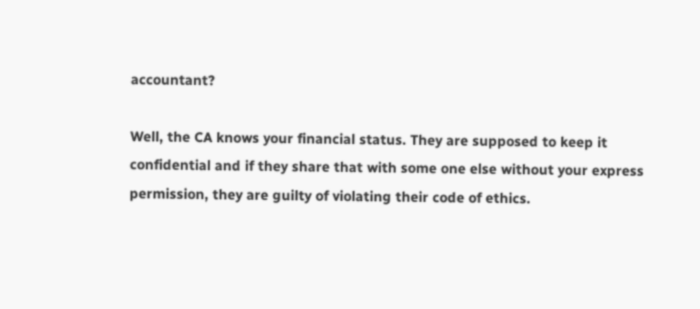accountant?

Well, the CA knows your financial status. They are supposed to keep it confidential and if they share that with some one else without your express permission, they are guilty of violating their code of ethics.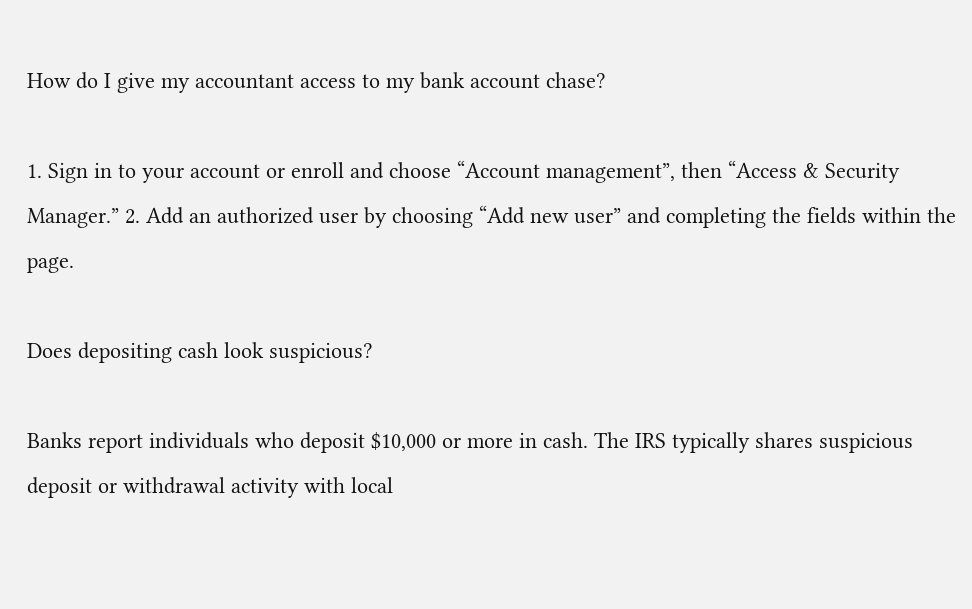How do I give my accountant access to my bank account chase?

1. Sign in to your account or enroll and choose “Account management”, then “Access & Security Manager.” 2. Add an authorized user by choosing “Add new user” and completing the fields within the page.

Does depositing cash look suspicious?

Banks report individuals who deposit $10,000 or more in cash. The IRS typically shares suspicious deposit or withdrawal activity with local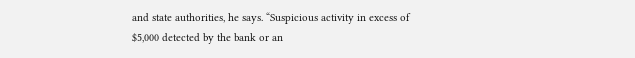and state authorities, he says. “Suspicious activity in excess of $5,000 detected by the bank or an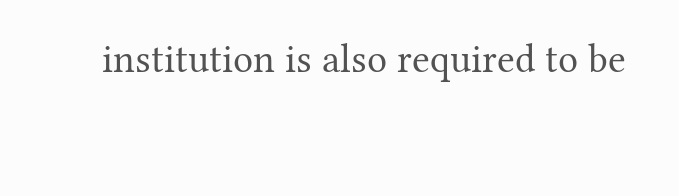institution is also required to be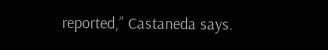reported,” Castaneda says.